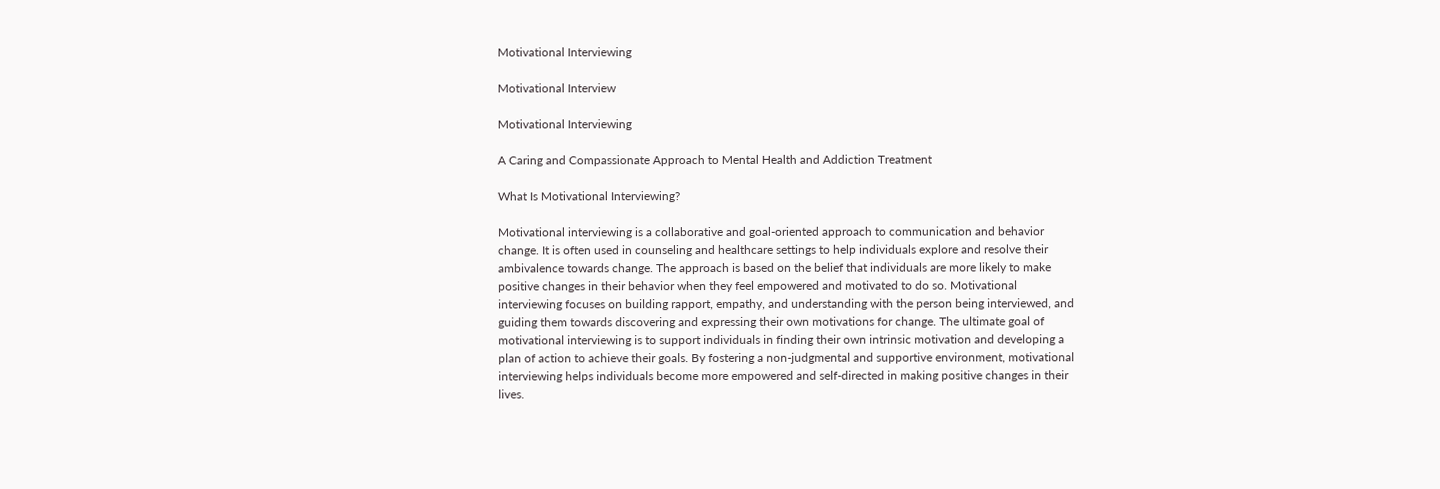Motivational Interviewing

Motivational Interview

Motivational Interviewing

A Caring and Compassionate Approach to Mental Health and Addiction Treatment

What Is Motivational Interviewing?

Motivational interviewing is a collaborative and goal-oriented approach to communication and behavior change. It is often used in counseling and healthcare settings to help individuals explore and resolve their ambivalence towards change. The approach is based on the belief that individuals are more likely to make positive changes in their behavior when they feel empowered and motivated to do so. Motivational interviewing focuses on building rapport, empathy, and understanding with the person being interviewed, and guiding them towards discovering and expressing their own motivations for change. The ultimate goal of motivational interviewing is to support individuals in finding their own intrinsic motivation and developing a plan of action to achieve their goals. By fostering a non-judgmental and supportive environment, motivational interviewing helps individuals become more empowered and self-directed in making positive changes in their lives.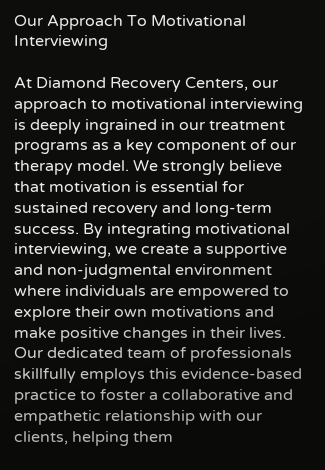Our Approach To Motivational Interviewing

At Diamond Recovery Centers, our approach to motivational interviewing is deeply ingrained in our treatment programs as a key component of our therapy model. We strongly believe that motivation is essential for sustained recovery and long-term success. By integrating motivational interviewing, we create a supportive and non-judgmental environment where individuals are empowered to explore their own motivations and make positive changes in their lives. Our dedicated team of professionals skillfully employs this evidence-based practice to foster a collaborative and empathetic relationship with our clients, helping them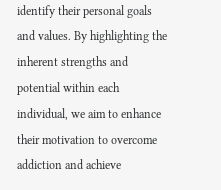identify their personal goals and values. By highlighting the inherent strengths and potential within each individual, we aim to enhance their motivation to overcome addiction and achieve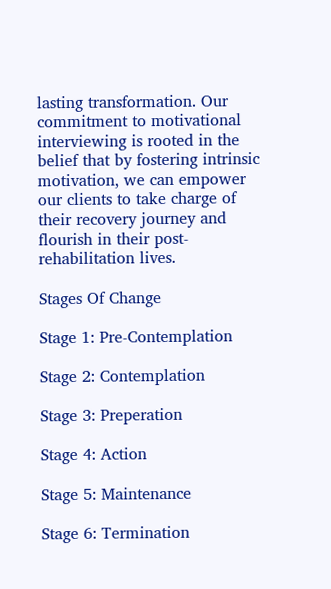lasting transformation. Our commitment to motivational interviewing is rooted in the belief that by fostering intrinsic motivation, we can empower our clients to take charge of their recovery journey and flourish in their post-rehabilitation lives.

Stages Of Change

Stage 1: Pre-Contemplation

Stage 2: Contemplation

Stage 3: Preperation

Stage 4: Action

Stage 5: Maintenance

Stage 6: Termination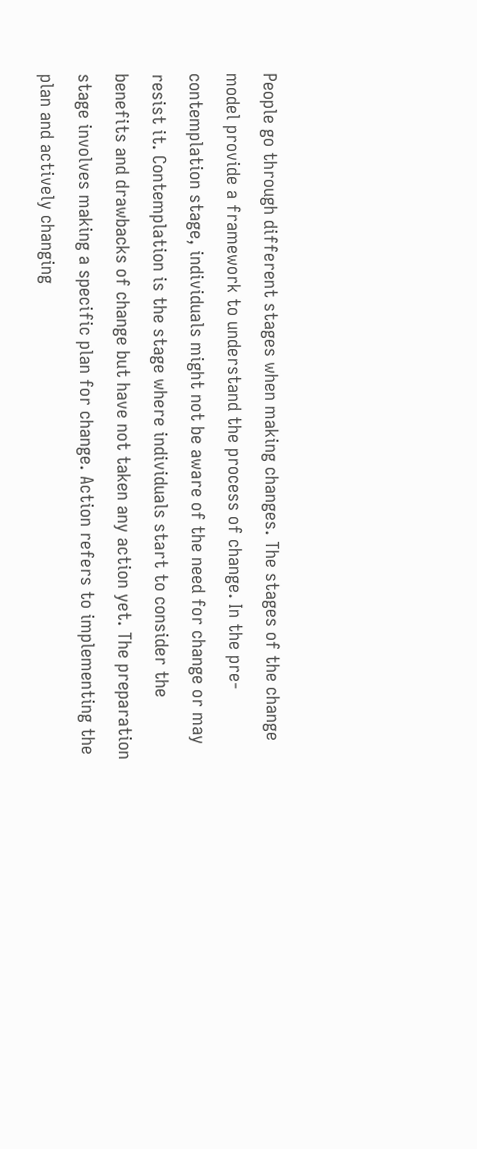People go through different stages when making changes. The stages of the change model provide a framework to understand the process of change. In the pre-contemplation stage, individuals might not be aware of the need for change or may resist it. Contemplation is the stage where individuals start to consider the benefits and drawbacks of change but have not taken any action yet. The preparation stage involves making a specific plan for change. Action refers to implementing the plan and actively changing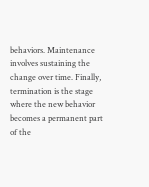behaviors. Maintenance involves sustaining the change over time. Finally, termination is the stage where the new behavior becomes a permanent part of the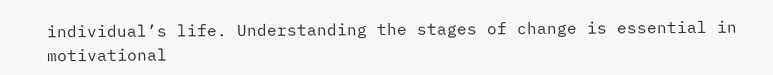individual’s life. Understanding the stages of change is essential in motivational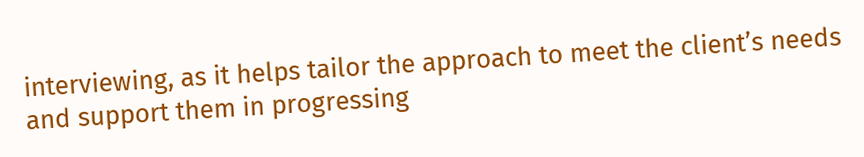interviewing, as it helps tailor the approach to meet the client’s needs and support them in progressing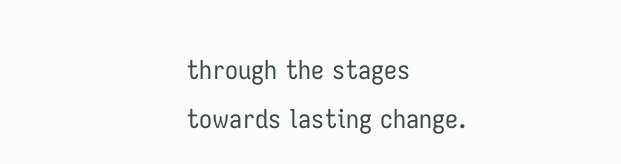through the stages towards lasting change.